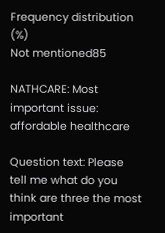Frequency distribution (%)
Not mentioned85

NATHCARE: Most important issue: affordable healthcare

Question text: Please tell me what do you think are three the most important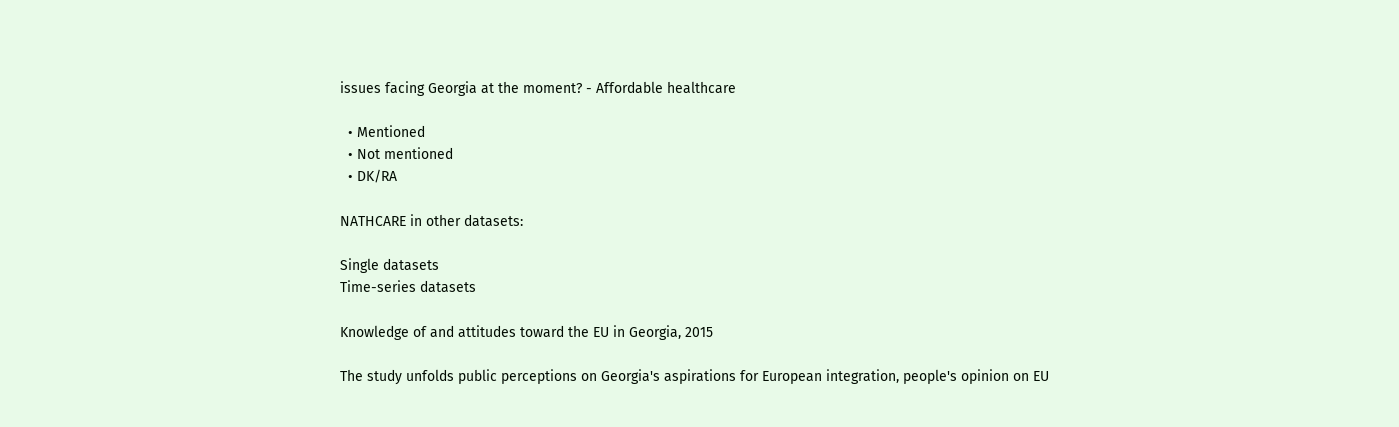issues facing Georgia at the moment? - Affordable healthcare

  • Mentioned
  • Not mentioned
  • DK/RA

NATHCARE in other datasets:

Single datasets
Time-series datasets

Knowledge of and attitudes toward the EU in Georgia, 2015

The study unfolds public perceptions on Georgia's aspirations for European integration, people's opinion on EU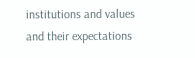institutions and values and their expectations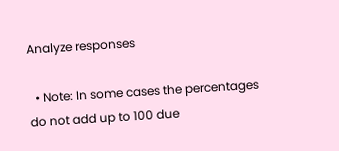Analyze responses

  • Note: In some cases the percentages do not add up to 100 due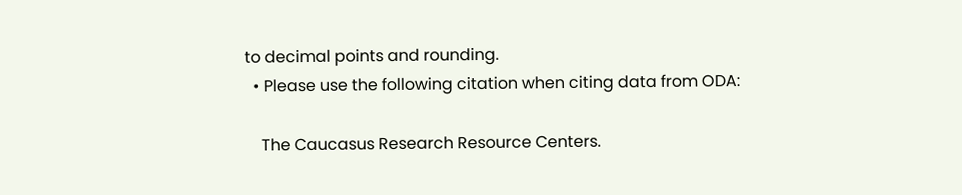to decimal points and rounding.
  • Please use the following citation when citing data from ODA:

    The Caucasus Research Resource Centers.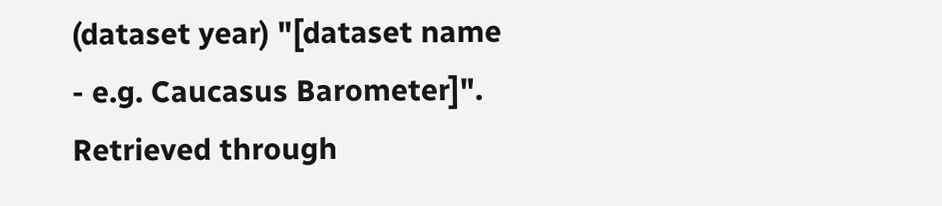(dataset year) "[dataset name - e.g. Caucasus Barometer]". Retrieved through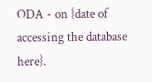ODA - on {date of accessing the database here}.